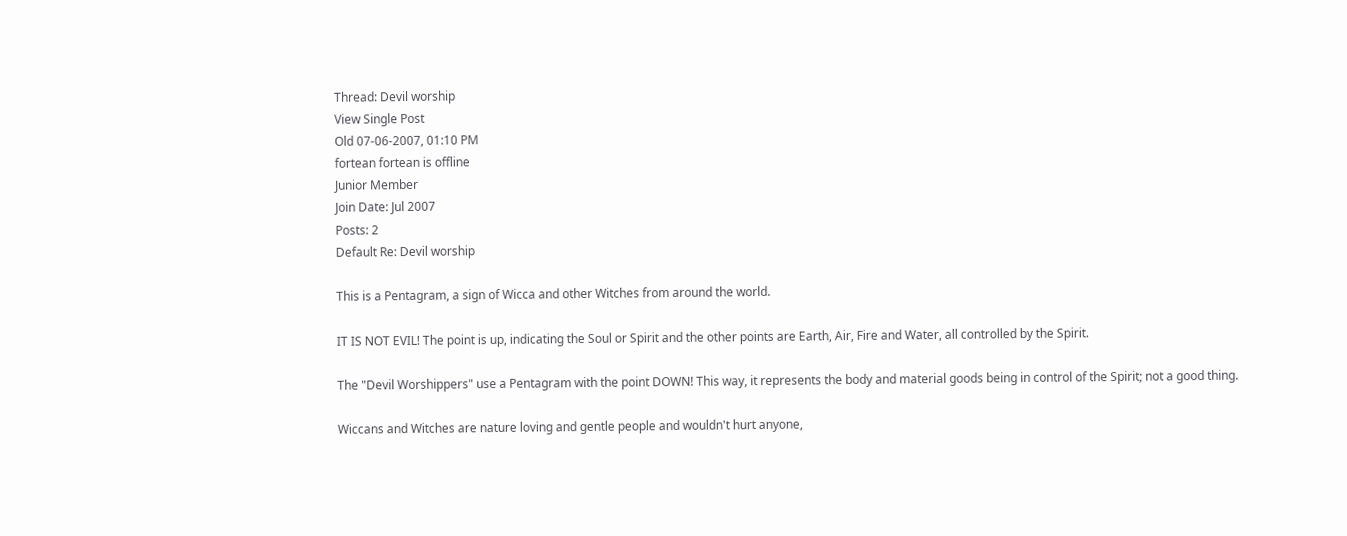Thread: Devil worship
View Single Post
Old 07-06-2007, 01:10 PM
fortean fortean is offline
Junior Member
Join Date: Jul 2007
Posts: 2
Default Re: Devil worship

This is a Pentagram, a sign of Wicca and other Witches from around the world.

IT IS NOT EVIL! The point is up, indicating the Soul or Spirit and the other points are Earth, Air, Fire and Water, all controlled by the Spirit.

The "Devil Worshippers" use a Pentagram with the point DOWN! This way, it represents the body and material goods being in control of the Spirit; not a good thing.

Wiccans and Witches are nature loving and gentle people and wouldn't hurt anyone,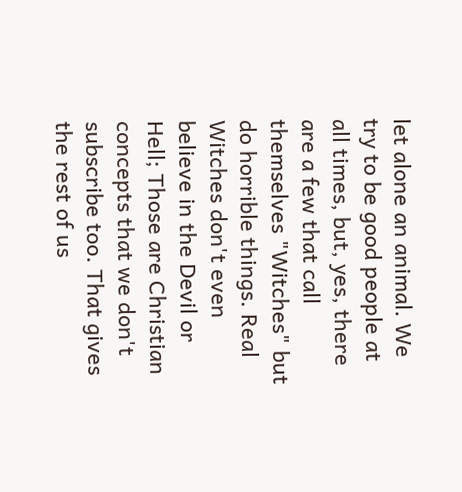let alone an animal. We try to be good people at all times, but, yes, there are a few that call themselves "Witches" but do horrible things. Real Witches don't even believe in the Devil or Hell; Those are Christian concepts that we don't subscribe too. That gives the rest of us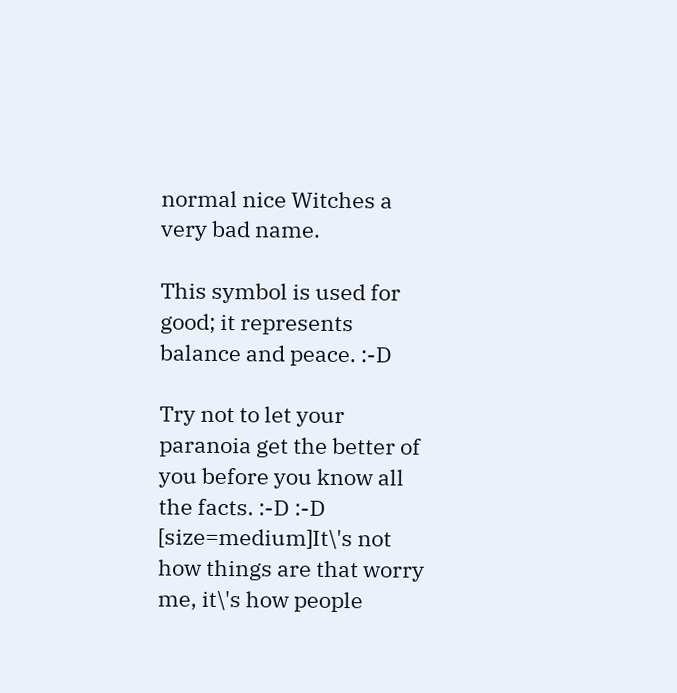normal nice Witches a very bad name.

This symbol is used for good; it represents balance and peace. :-D

Try not to let your paranoia get the better of you before you know all the facts. :-D :-D
[size=medium]It\'s not how things are that worry me, it\'s how people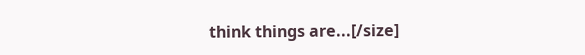think things are...[/size]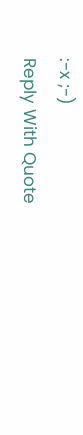:-x ;-)
Reply With Quote